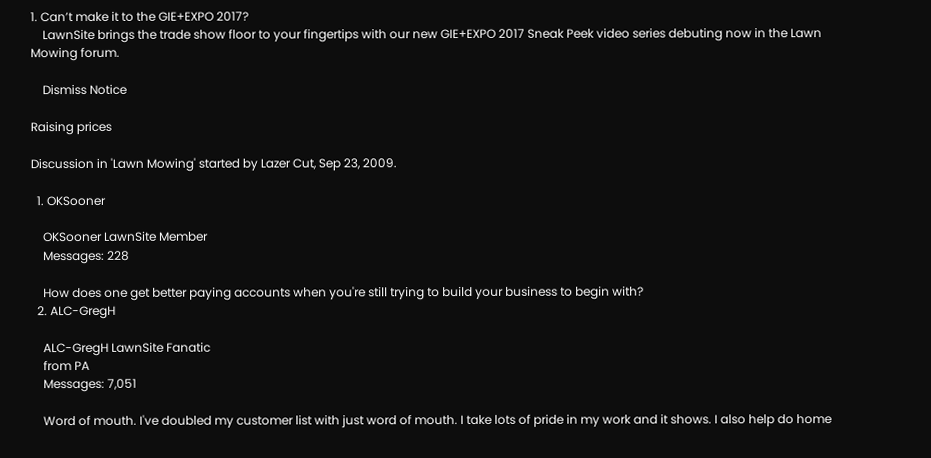1. Can’t make it to the GIE+EXPO 2017?
    LawnSite brings the trade show floor to your fingertips with our new GIE+EXPO 2017 Sneak Peek video series debuting now in the Lawn Mowing forum.

    Dismiss Notice

Raising prices

Discussion in 'Lawn Mowing' started by Lazer Cut, Sep 23, 2009.

  1. OKSooner

    OKSooner LawnSite Member
    Messages: 228

    How does one get better paying accounts when you're still trying to build your business to begin with?
  2. ALC-GregH

    ALC-GregH LawnSite Fanatic
    from PA
    Messages: 7,051

    Word of mouth. I've doubled my customer list with just word of mouth. I take lots of pride in my work and it shows. I also help do home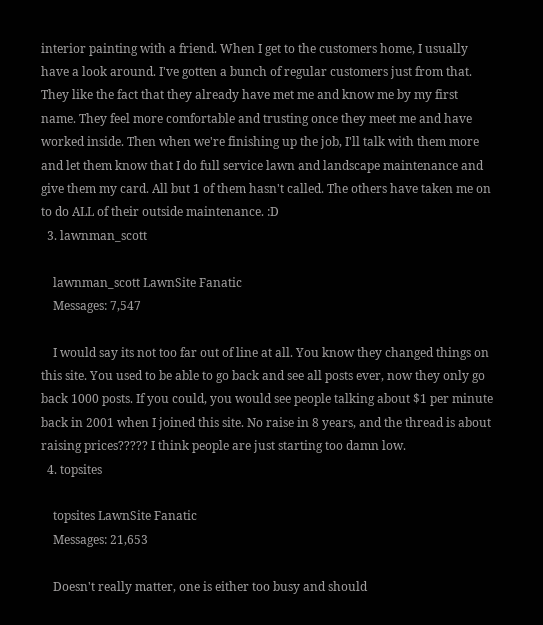interior painting with a friend. When I get to the customers home, I usually have a look around. I've gotten a bunch of regular customers just from that. They like the fact that they already have met me and know me by my first name. They feel more comfortable and trusting once they meet me and have worked inside. Then when we're finishing up the job, I'll talk with them more and let them know that I do full service lawn and landscape maintenance and give them my card. All but 1 of them hasn't called. The others have taken me on to do ALL of their outside maintenance. :D
  3. lawnman_scott

    lawnman_scott LawnSite Fanatic
    Messages: 7,547

    I would say its not too far out of line at all. You know they changed things on this site. You used to be able to go back and see all posts ever, now they only go back 1000 posts. If you could, you would see people talking about $1 per minute back in 2001 when I joined this site. No raise in 8 years, and the thread is about raising prices????? I think people are just starting too damn low.
  4. topsites

    topsites LawnSite Fanatic
    Messages: 21,653

    Doesn't really matter, one is either too busy and should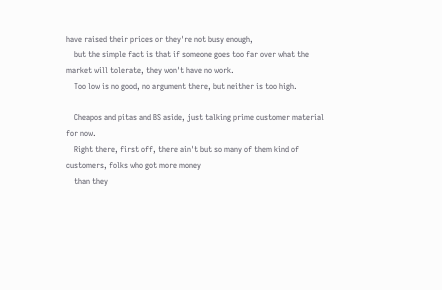have raised their prices or they're not busy enough,
    but the simple fact is that if someone goes too far over what the market will tolerate, they won't have no work.
    Too low is no good, no argument there, but neither is too high.

    Cheapos and pitas and BS aside, just talking prime customer material for now.
    Right there, first off, there ain't but so many of them kind of customers, folks who got more money
    than they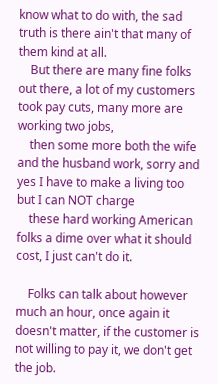know what to do with, the sad truth is there ain't that many of them kind at all.
    But there are many fine folks out there, a lot of my customers took pay cuts, many more are working two jobs,
    then some more both the wife and the husband work, sorry and yes I have to make a living too but I can NOT charge
    these hard working American folks a dime over what it should cost, I just can't do it.

    Folks can talk about however much an hour, once again it doesn't matter, if the customer is not willing to pay it, we don't get the job.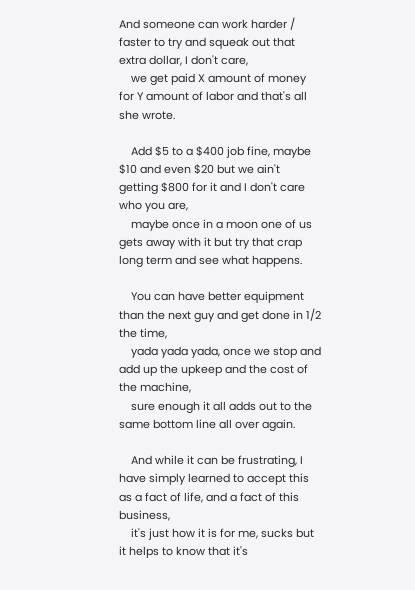And someone can work harder / faster to try and squeak out that extra dollar, I don't care,
    we get paid X amount of money for Y amount of labor and that's all she wrote.

    Add $5 to a $400 job fine, maybe $10 and even $20 but we ain't getting $800 for it and I don't care who you are,
    maybe once in a moon one of us gets away with it but try that crap long term and see what happens.

    You can have better equipment than the next guy and get done in 1/2 the time,
    yada yada yada, once we stop and add up the upkeep and the cost of the machine,
    sure enough it all adds out to the same bottom line all over again.

    And while it can be frustrating, I have simply learned to accept this as a fact of life, and a fact of this business,
    it's just how it is for me, sucks but it helps to know that it's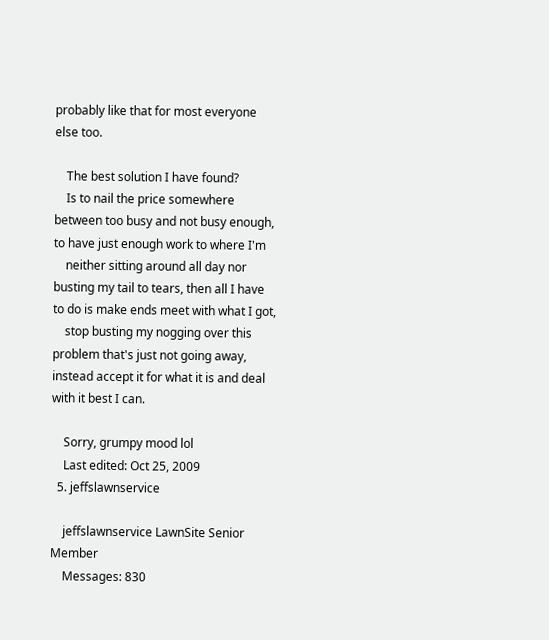probably like that for most everyone else too.

    The best solution I have found?
    Is to nail the price somewhere between too busy and not busy enough, to have just enough work to where I'm
    neither sitting around all day nor busting my tail to tears, then all I have to do is make ends meet with what I got,
    stop busting my nogging over this problem that's just not going away, instead accept it for what it is and deal with it best I can.

    Sorry, grumpy mood lol
    Last edited: Oct 25, 2009
  5. jeffslawnservice

    jeffslawnservice LawnSite Senior Member
    Messages: 830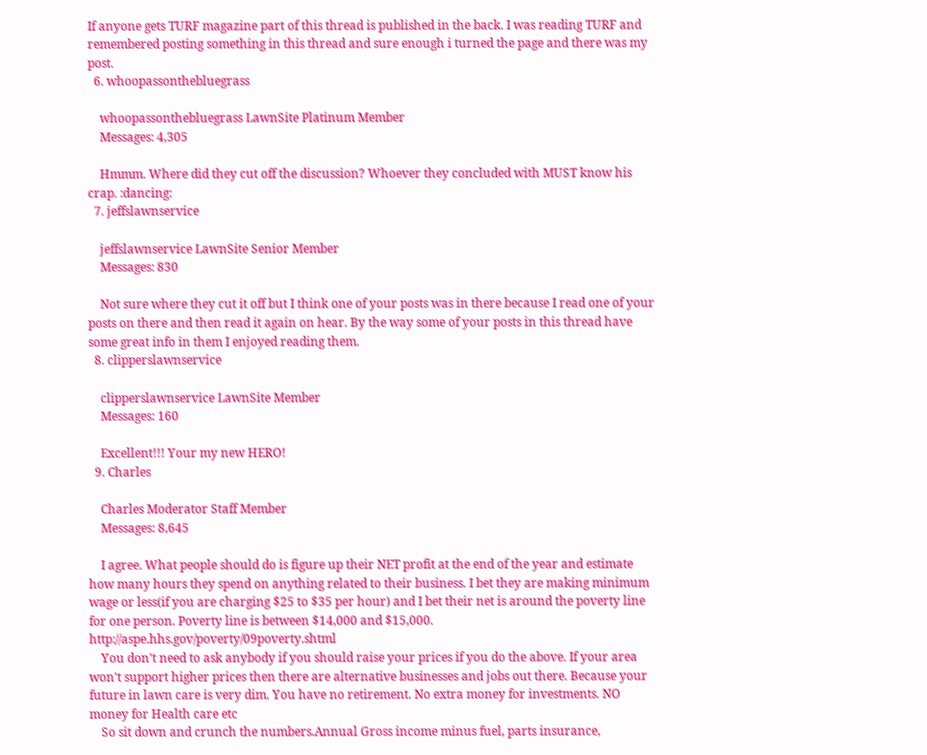If anyone gets TURF magazine part of this thread is published in the back. I was reading TURF and remembered posting something in this thread and sure enough i turned the page and there was my post.
  6. whoopassonthebluegrass

    whoopassonthebluegrass LawnSite Platinum Member
    Messages: 4,305

    Hmmm. Where did they cut off the discussion? Whoever they concluded with MUST know his crap. :dancing:
  7. jeffslawnservice

    jeffslawnservice LawnSite Senior Member
    Messages: 830

    Not sure where they cut it off but I think one of your posts was in there because I read one of your posts on there and then read it again on hear. By the way some of your posts in this thread have some great info in them I enjoyed reading them.
  8. clipperslawnservice

    clipperslawnservice LawnSite Member
    Messages: 160

    Excellent!!! Your my new HERO!
  9. Charles

    Charles Moderator Staff Member
    Messages: 8,645

    I agree. What people should do is figure up their NET profit at the end of the year and estimate how many hours they spend on anything related to their business. I bet they are making minimum wage or less(if you are charging $25 to $35 per hour) and I bet their net is around the poverty line for one person. Poverty line is between $14,000 and $15,000. http://aspe.hhs.gov/poverty/09poverty.shtml
    You don't need to ask anybody if you should raise your prices if you do the above. If your area won't support higher prices then there are alternative businesses and jobs out there. Because your future in lawn care is very dim. You have no retirement. No extra money for investments. NO money for Health care etc
    So sit down and crunch the numbers.Annual Gross income minus fuel, parts insurance,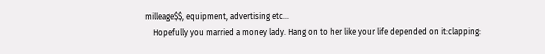milleage$$, equipment, advertising etc...
    Hopefully you married a money lady. Hang on to her like your life depended on it:clapping: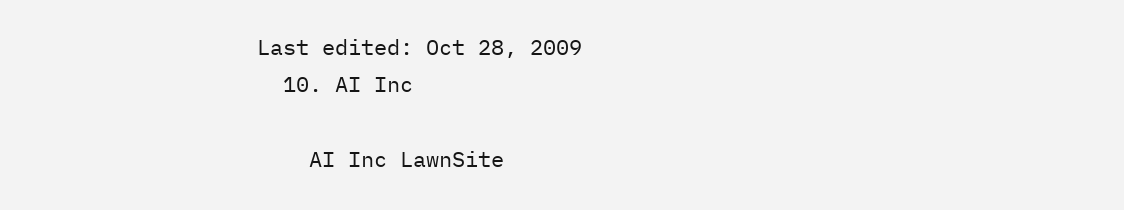Last edited: Oct 28, 2009
  10. AI Inc

    AI Inc LawnSite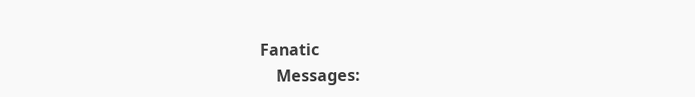Fanatic
    Messages: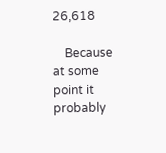26,618

    Because at some point it probably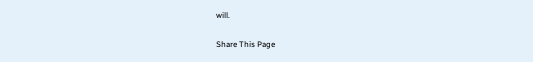will.

Share This Page